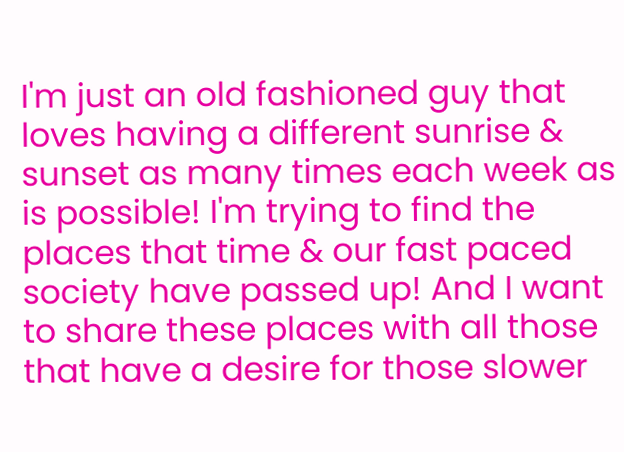I'm just an old fashioned guy that loves having a different sunrise & sunset as many times each week as is possible! I'm trying to find the places that time & our fast paced society have passed up! And I want to share these places with all those that have a desire for those slower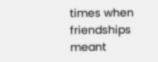times when friendships meant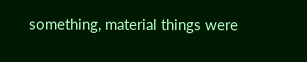something, material things were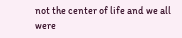not the center of life and we all were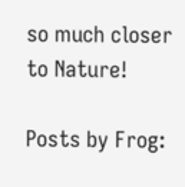so much closer to Nature!

Posts by Frog: